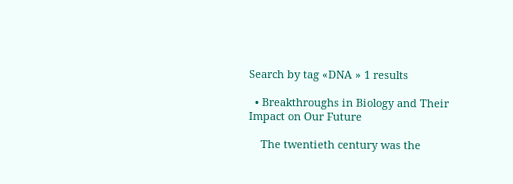Search by tag «DNA » 1 results

  • Breakthroughs in Biology and Their Impact on Our Future

    The twentieth century was the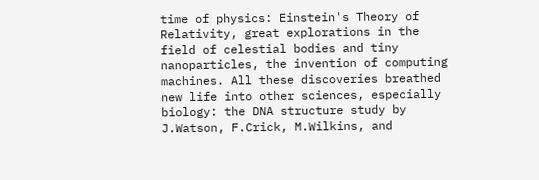time of physics: Einstein's Theory of Relativity, great explorations in the field of celestial bodies and tiny nanoparticles, the invention of computing machines. All these discoveries breathed new life into other sciences, especially biology: the DNA structure study by J.Watson, F.Crick, M.Wilkins, and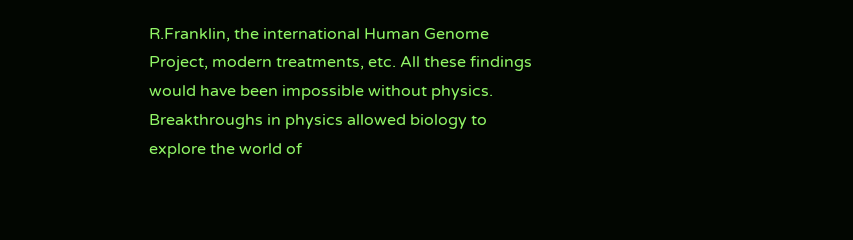R.Franklin, the international Human Genome Project, modern treatments, etc. All these findings would have been impossible without physics. Breakthroughs in physics allowed biology to explore the world of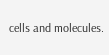cells and molecules.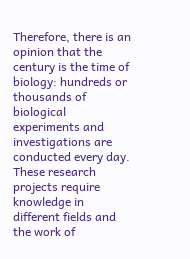Therefore, there is an opinion that the century is the time of biology: hundreds or thousands of biological experiments and investigations are conducted every day. These research projects require knowledge in different fields and the work of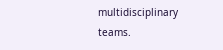multidisciplinary teams.